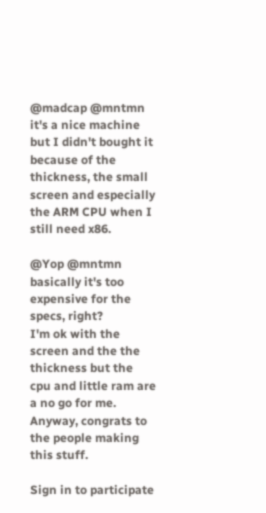@madcap @mntmn it's a nice machine but I didn't bought it because of the thickness, the small screen and especially the ARM CPU when I still need x86.

@Yop @mntmn basically it's too expensive for the specs, right?
I'm ok with the screen and the the thickness but the cpu and little ram are a no go for me.
Anyway, congrats to the people making this stuff.

Sign in to participate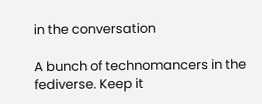in the conversation

A bunch of technomancers in the fediverse. Keep it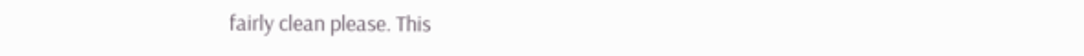fairly clean please. This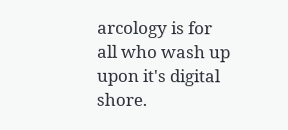arcology is for all who wash up upon it's digital shore.